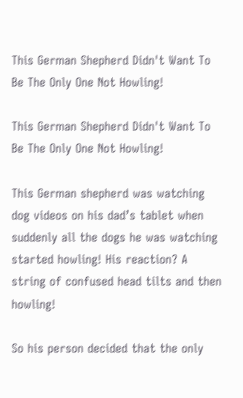This German Shepherd Didn't Want To Be The Only One Not Howling!

This German Shepherd Didn't Want To Be The Only One Not Howling!

This German shepherd was watching dog videos on his dad’s tablet when suddenly all the dogs he was watching started howling! His reaction? A string of confused head tilts and then howling!

So his person decided that the only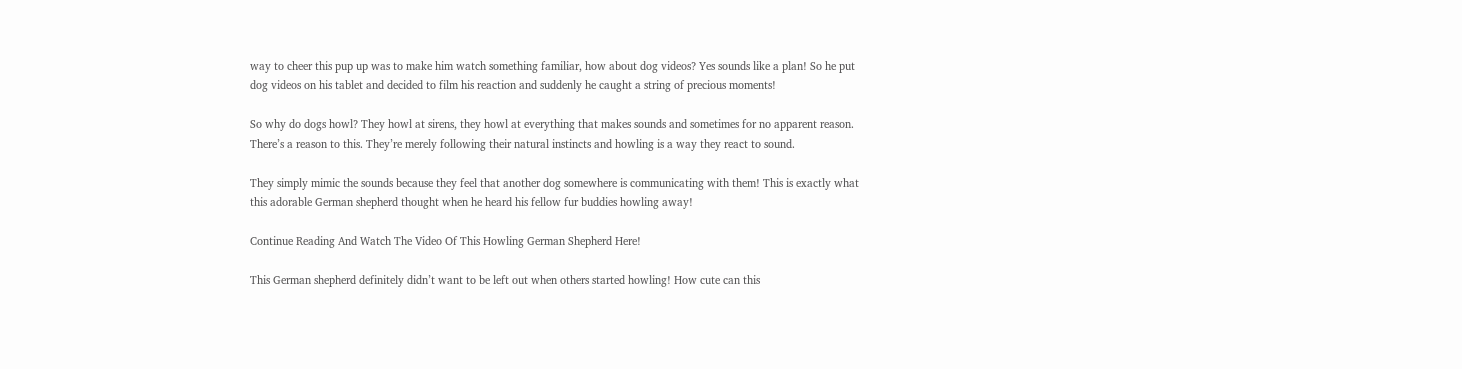way to cheer this pup up was to make him watch something familiar, how about dog videos? Yes sounds like a plan! So he put dog videos on his tablet and decided to film his reaction and suddenly he caught a string of precious moments!

So why do dogs howl? They howl at sirens, they howl at everything that makes sounds and sometimes for no apparent reason. There’s a reason to this. They’re merely following their natural instincts and howling is a way they react to sound.

They simply mimic the sounds because they feel that another dog somewhere is communicating with them! This is exactly what this adorable German shepherd thought when he heard his fellow fur buddies howling away!

Continue Reading And Watch The Video Of This Howling German Shepherd Here!

This German shepherd definitely didn’t want to be left out when others started howling! How cute can this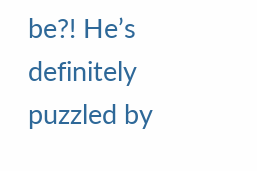be?! He’s definitely puzzled by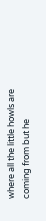where all the little howls are coming from but he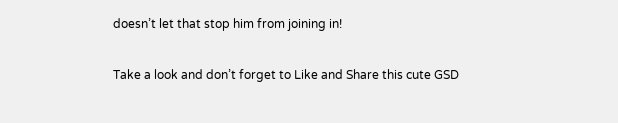doesn’t let that stop him from joining in!

Take a look and don’t forget to Like and Share this cute GSD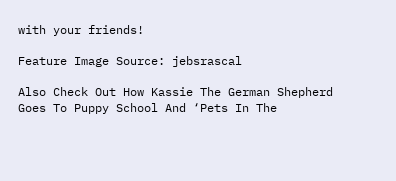with your friends!

Feature Image Source: jebsrascal

Also Check Out How Kassie The German Shepherd Goes To Puppy School And ‘Pets In The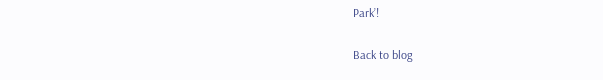Park’!

Back to blog